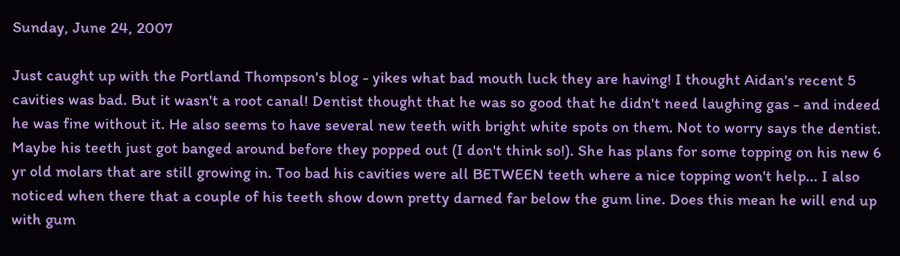Sunday, June 24, 2007

Just caught up with the Portland Thompson's blog - yikes what bad mouth luck they are having! I thought Aidan's recent 5 cavities was bad. But it wasn't a root canal! Dentist thought that he was so good that he didn't need laughing gas - and indeed he was fine without it. He also seems to have several new teeth with bright white spots on them. Not to worry says the dentist. Maybe his teeth just got banged around before they popped out (I don't think so!). She has plans for some topping on his new 6 yr old molars that are still growing in. Too bad his cavities were all BETWEEN teeth where a nice topping won't help... I also noticed when there that a couple of his teeth show down pretty darned far below the gum line. Does this mean he will end up with gum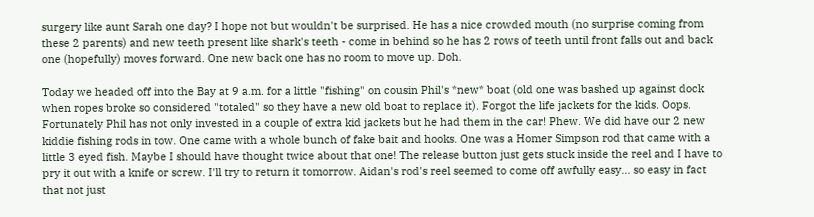surgery like aunt Sarah one day? I hope not but wouldn't be surprised. He has a nice crowded mouth (no surprise coming from these 2 parents) and new teeth present like shark's teeth - come in behind so he has 2 rows of teeth until front falls out and back one (hopefully) moves forward. One new back one has no room to move up. Doh.

Today we headed off into the Bay at 9 a.m. for a little "fishing" on cousin Phil's *new* boat (old one was bashed up against dock when ropes broke so considered "totaled" so they have a new old boat to replace it). Forgot the life jackets for the kids. Oops. Fortunately Phil has not only invested in a couple of extra kid jackets but he had them in the car! Phew. We did have our 2 new kiddie fishing rods in tow. One came with a whole bunch of fake bait and hooks. One was a Homer Simpson rod that came with a little 3 eyed fish. Maybe I should have thought twice about that one! The release button just gets stuck inside the reel and I have to pry it out with a knife or screw. I'll try to return it tomorrow. Aidan's rod's reel seemed to come off awfully easy... so easy in fact that not just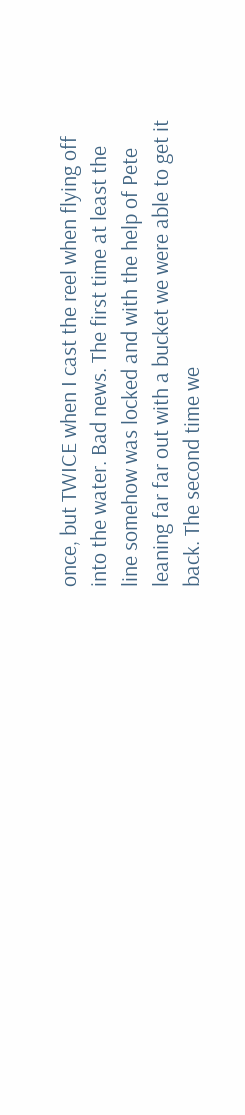once, but TWICE when I cast the reel when flying off into the water. Bad news. The first time at least the line somehow was locked and with the help of Pete leaning far far out with a bucket we were able to get it back. The second time we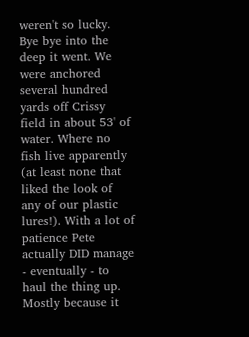weren't so lucky. Bye bye into the deep it went. We were anchored several hundred yards off Crissy field in about 53' of water. Where no fish live apparently (at least none that liked the look of any of our plastic lures!). With a lot of patience Pete actually DID manage - eventually - to haul the thing up. Mostly because it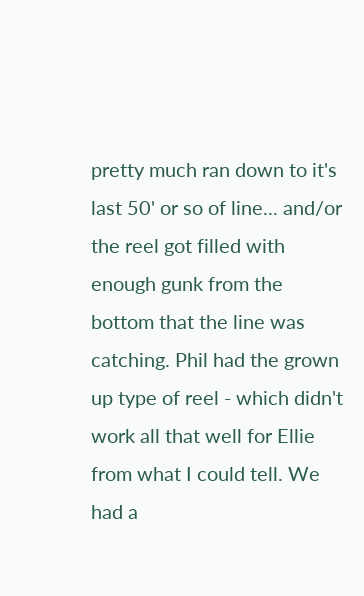pretty much ran down to it's last 50' or so of line... and/or the reel got filled with enough gunk from the bottom that the line was catching. Phil had the grown up type of reel - which didn't work all that well for Ellie from what I could tell. We had a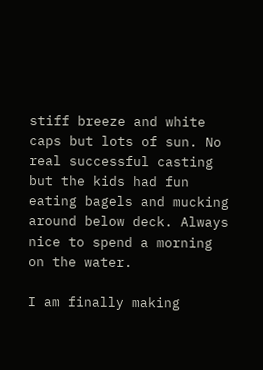stiff breeze and white caps but lots of sun. No real successful casting but the kids had fun eating bagels and mucking around below deck. Always nice to spend a morning on the water.

I am finally making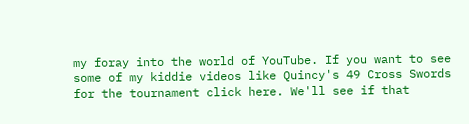my foray into the world of YouTube. If you want to see some of my kiddie videos like Quincy's 49 Cross Swords for the tournament click here. We'll see if that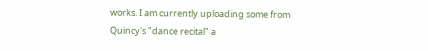works. I am currently uploading some from Quincy's "dance recital" a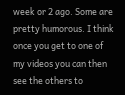week or 2 ago. Some are pretty humorous. I think once you get to one of my videos you can then see the others to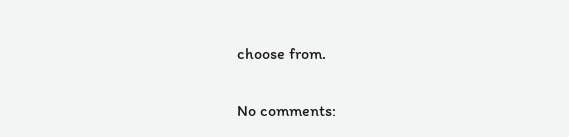choose from.

No comments: